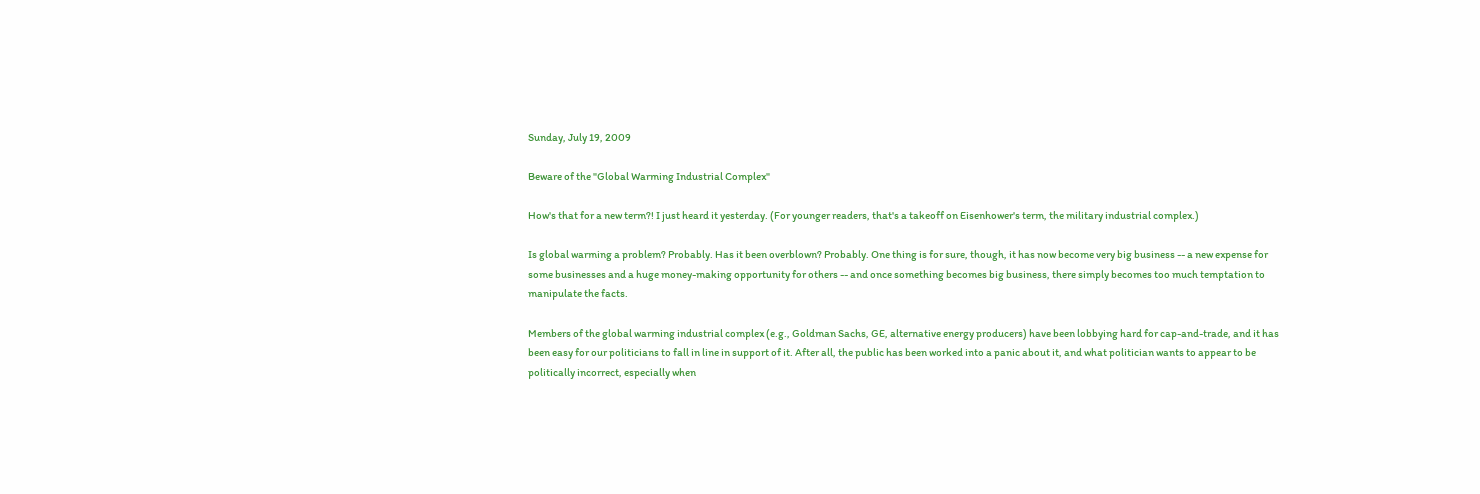Sunday, July 19, 2009

Beware of the "Global Warming Industrial Complex"

How's that for a new term?! I just heard it yesterday. (For younger readers, that's a takeoff on Eisenhower's term, the military industrial complex.)

Is global warming a problem? Probably. Has it been overblown? Probably. One thing is for sure, though, it has now become very big business -- a new expense for some businesses and a huge money-making opportunity for others -- and once something becomes big business, there simply becomes too much temptation to manipulate the facts.

Members of the global warming industrial complex (e.g., Goldman Sachs, GE, alternative energy producers) have been lobbying hard for cap-and-trade, and it has been easy for our politicians to fall in line in support of it. After all, the public has been worked into a panic about it, and what politician wants to appear to be politically incorrect, especially when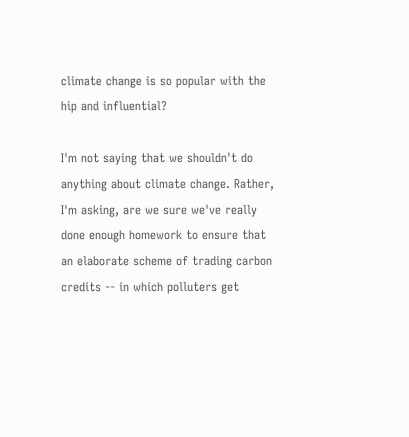climate change is so popular with the hip and influential?

I'm not saying that we shouldn't do anything about climate change. Rather, I'm asking, are we sure we've really done enough homework to ensure that an elaborate scheme of trading carbon credits -- in which polluters get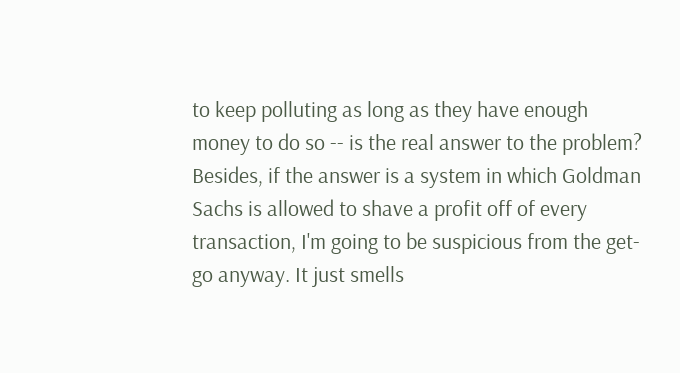to keep polluting as long as they have enough money to do so -- is the real answer to the problem? Besides, if the answer is a system in which Goldman Sachs is allowed to shave a profit off of every transaction, I'm going to be suspicious from the get-go anyway. It just smells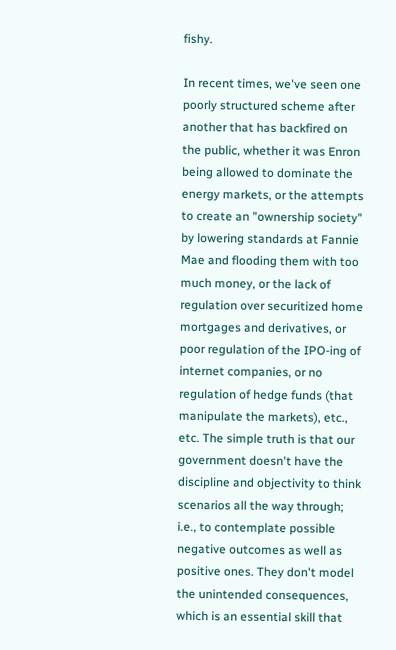fishy.

In recent times, we've seen one poorly structured scheme after another that has backfired on the public, whether it was Enron being allowed to dominate the energy markets, or the attempts to create an "ownership society" by lowering standards at Fannie Mae and flooding them with too much money, or the lack of regulation over securitized home mortgages and derivatives, or poor regulation of the IPO-ing of internet companies, or no regulation of hedge funds (that manipulate the markets), etc., etc. The simple truth is that our government doesn't have the discipline and objectivity to think scenarios all the way through; i.e., to contemplate possible negative outcomes as well as positive ones. They don't model the unintended consequences, which is an essential skill that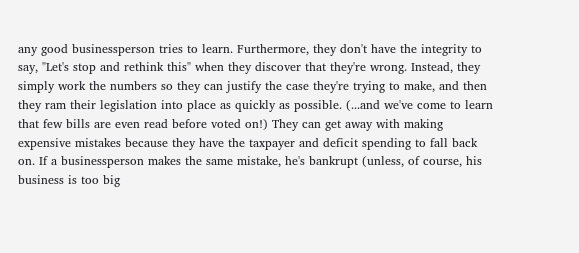any good businessperson tries to learn. Furthermore, they don't have the integrity to say, "Let's stop and rethink this" when they discover that they're wrong. Instead, they simply work the numbers so they can justify the case they're trying to make, and then they ram their legislation into place as quickly as possible. (...and we've come to learn that few bills are even read before voted on!) They can get away with making expensive mistakes because they have the taxpayer and deficit spending to fall back on. If a businessperson makes the same mistake, he's bankrupt (unless, of course, his business is too big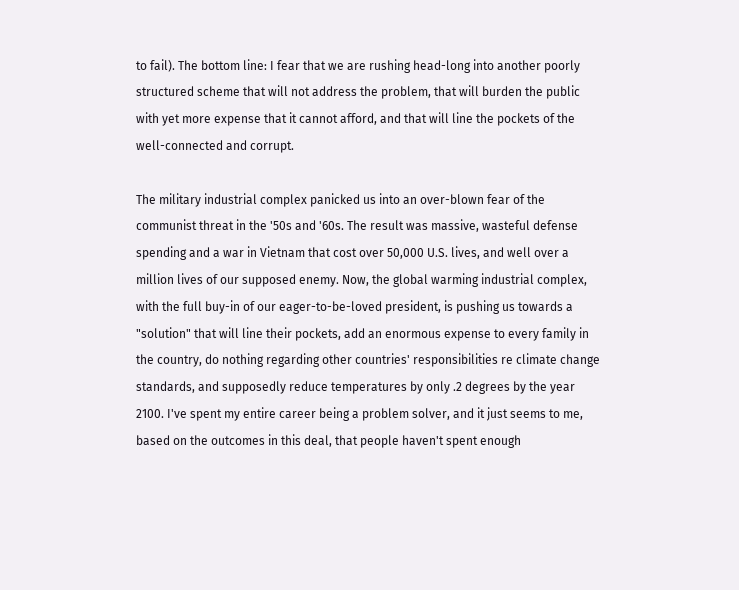to fail). The bottom line: I fear that we are rushing head-long into another poorly structured scheme that will not address the problem, that will burden the public with yet more expense that it cannot afford, and that will line the pockets of the well-connected and corrupt.

The military industrial complex panicked us into an over-blown fear of the communist threat in the '50s and '60s. The result was massive, wasteful defense spending and a war in Vietnam that cost over 50,000 U.S. lives, and well over a million lives of our supposed enemy. Now, the global warming industrial complex, with the full buy-in of our eager-to-be-loved president, is pushing us towards a "solution" that will line their pockets, add an enormous expense to every family in the country, do nothing regarding other countries' responsibilities re climate change standards, and supposedly reduce temperatures by only .2 degrees by the year 2100. I've spent my entire career being a problem solver, and it just seems to me, based on the outcomes in this deal, that people haven't spent enough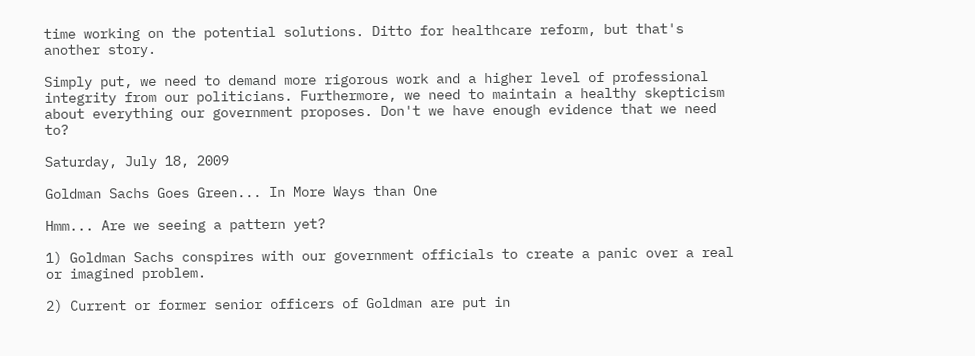time working on the potential solutions. Ditto for healthcare reform, but that's another story.

Simply put, we need to demand more rigorous work and a higher level of professional integrity from our politicians. Furthermore, we need to maintain a healthy skepticism about everything our government proposes. Don't we have enough evidence that we need to?

Saturday, July 18, 2009

Goldman Sachs Goes Green... In More Ways than One

Hmm... Are we seeing a pattern yet?

1) Goldman Sachs conspires with our government officials to create a panic over a real or imagined problem.

2) Current or former senior officers of Goldman are put in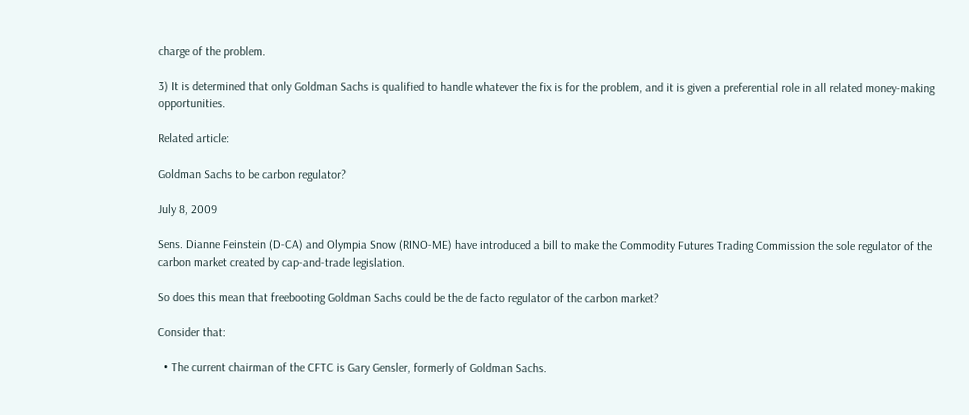charge of the problem.

3) It is determined that only Goldman Sachs is qualified to handle whatever the fix is for the problem, and it is given a preferential role in all related money-making opportunities.

Related article:

Goldman Sachs to be carbon regulator?

July 8, 2009

Sens. Dianne Feinstein (D-CA) and Olympia Snow (RINO-ME) have introduced a bill to make the Commodity Futures Trading Commission the sole regulator of the carbon market created by cap-and-trade legislation.

So does this mean that freebooting Goldman Sachs could be the de facto regulator of the carbon market?

Consider that:

  • The current chairman of the CFTC is Gary Gensler, formerly of Goldman Sachs.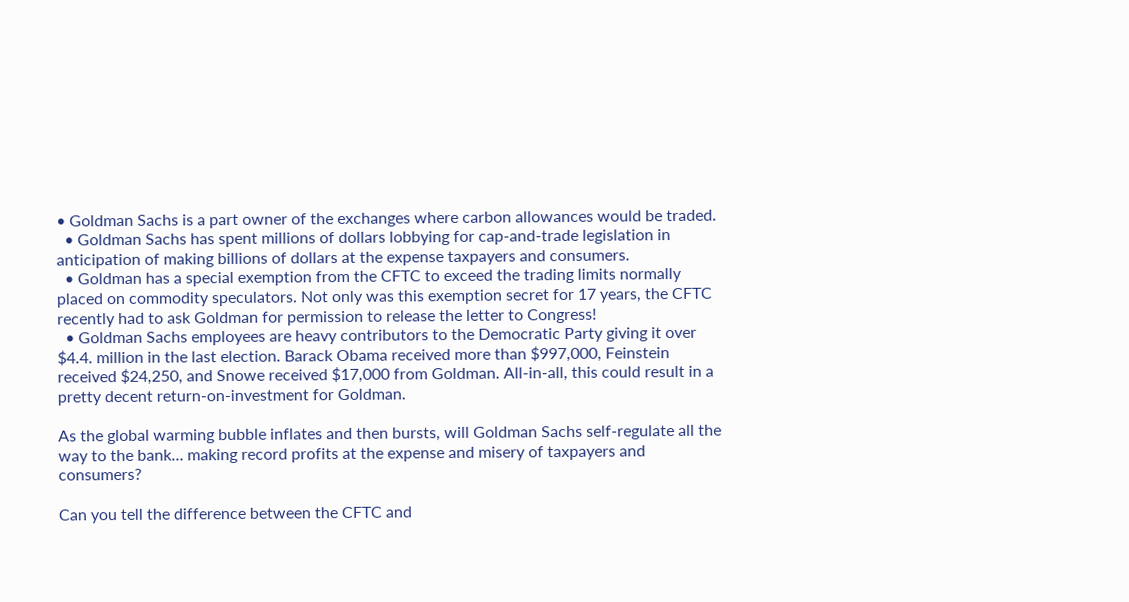• Goldman Sachs is a part owner of the exchanges where carbon allowances would be traded.
  • Goldman Sachs has spent millions of dollars lobbying for cap-and-trade legislation in anticipation of making billions of dollars at the expense taxpayers and consumers.
  • Goldman has a special exemption from the CFTC to exceed the trading limits normally placed on commodity speculators. Not only was this exemption secret for 17 years, the CFTC recently had to ask Goldman for permission to release the letter to Congress!
  • Goldman Sachs employees are heavy contributors to the Democratic Party giving it over $4.4. million in the last election. Barack Obama received more than $997,000, Feinstein received $24,250, and Snowe received $17,000 from Goldman. All-in-all, this could result in a pretty decent return-on-investment for Goldman.

As the global warming bubble inflates and then bursts, will Goldman Sachs self-regulate all the way to the bank… making record profits at the expense and misery of taxpayers and consumers?

Can you tell the difference between the CFTC and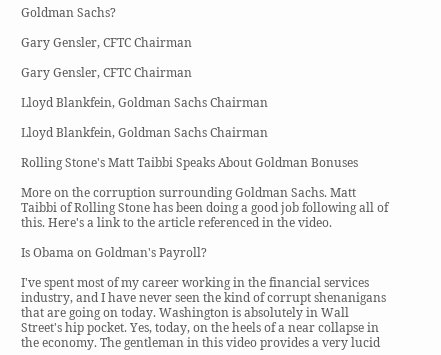Goldman Sachs?

Gary Gensler, CFTC Chairman

Gary Gensler, CFTC Chairman

Lloyd Blankfein, Goldman Sachs Chairman

Lloyd Blankfein, Goldman Sachs Chairman

Rolling Stone's Matt Taibbi Speaks About Goldman Bonuses

More on the corruption surrounding Goldman Sachs. Matt Taibbi of Rolling Stone has been doing a good job following all of this. Here's a link to the article referenced in the video.

Is Obama on Goldman's Payroll?

I've spent most of my career working in the financial services industry, and I have never seen the kind of corrupt shenanigans that are going on today. Washington is absolutely in Wall Street's hip pocket. Yes, today, on the heels of a near collapse in the economy. The gentleman in this video provides a very lucid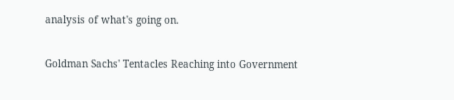analysis of what's going on.

Goldman Sachs' Tentacles Reaching into Government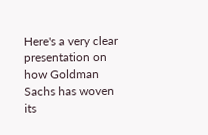Here's a very clear presentation on how Goldman Sachs has woven its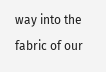way into the fabric of our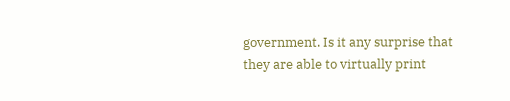government. Is it any surprise that they are able to virtually print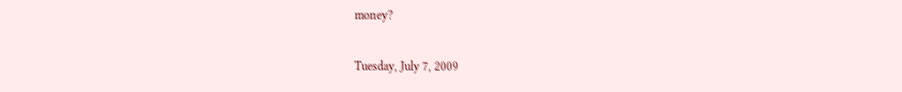money?

Tuesday, July 7, 2009